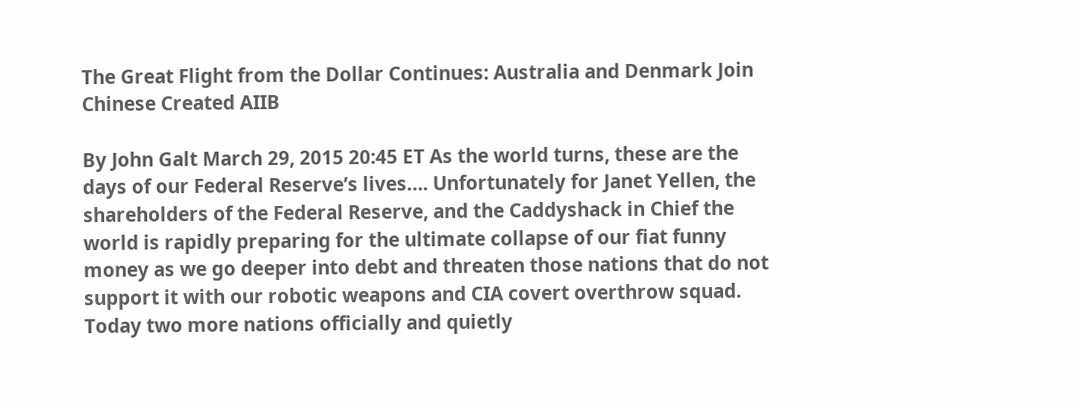The Great Flight from the Dollar Continues: Australia and Denmark Join Chinese Created AIIB

By John Galt March 29, 2015 20:45 ET As the world turns, these are the days of our Federal Reserve’s lives…. Unfortunately for Janet Yellen, the shareholders of the Federal Reserve, and the Caddyshack in Chief the world is rapidly preparing for the ultimate collapse of our fiat funny money as we go deeper into debt and threaten those nations that do not support it with our robotic weapons and CIA covert overthrow squad. Today two more nations officially and quietly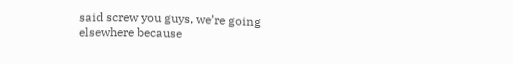said screw you guys, we’re going elsewhere because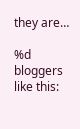they are…

%d bloggers like this: